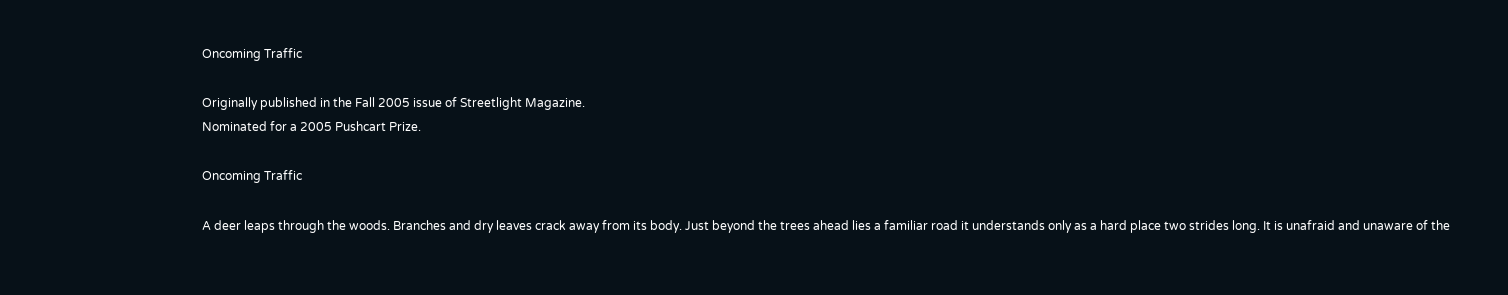Oncoming Traffic

Originally published in the Fall 2005 issue of Streetlight Magazine.
Nominated for a 2005 Pushcart Prize.

Oncoming Traffic

A deer leaps through the woods. Branches and dry leaves crack away from its body. Just beyond the trees ahead lies a familiar road it understands only as a hard place two strides long. It is unafraid and unaware of the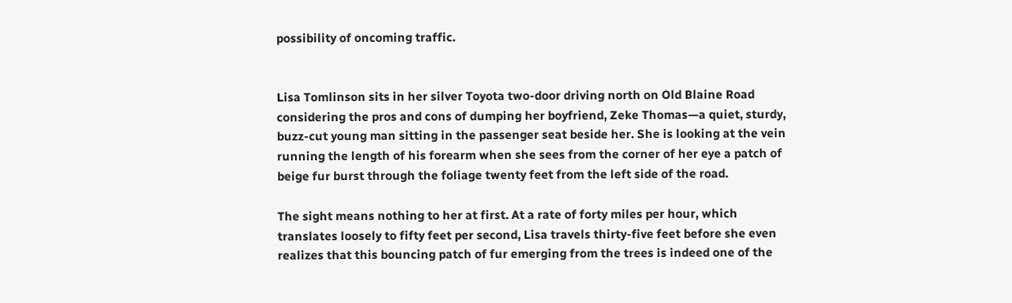possibility of oncoming traffic.


Lisa Tomlinson sits in her silver Toyota two-door driving north on Old Blaine Road considering the pros and cons of dumping her boyfriend, Zeke Thomas—a quiet, sturdy, buzz-cut young man sitting in the passenger seat beside her. She is looking at the vein running the length of his forearm when she sees from the corner of her eye a patch of beige fur burst through the foliage twenty feet from the left side of the road.

The sight means nothing to her at first. At a rate of forty miles per hour, which translates loosely to fifty feet per second, Lisa travels thirty-five feet before she even realizes that this bouncing patch of fur emerging from the trees is indeed one of the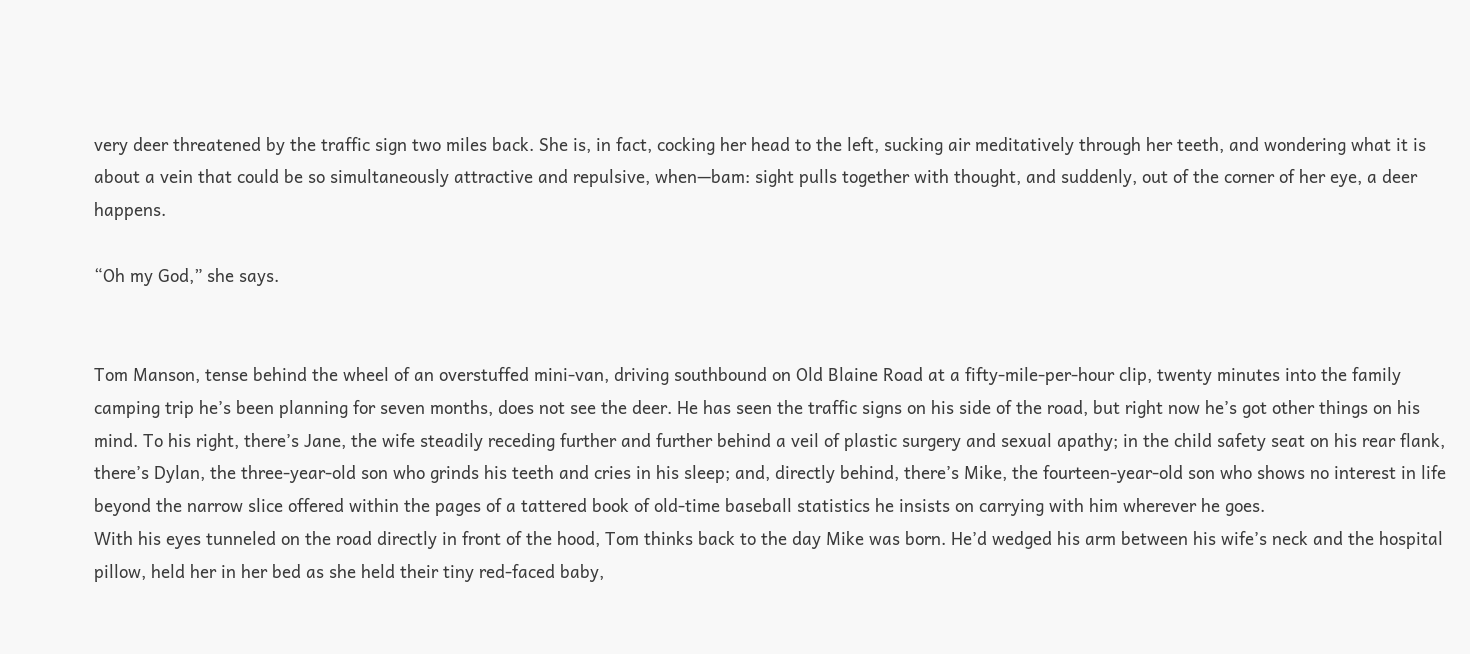very deer threatened by the traffic sign two miles back. She is, in fact, cocking her head to the left, sucking air meditatively through her teeth, and wondering what it is about a vein that could be so simultaneously attractive and repulsive, when—bam: sight pulls together with thought, and suddenly, out of the corner of her eye, a deer happens.

“Oh my God,” she says.


Tom Manson, tense behind the wheel of an overstuffed mini-van, driving southbound on Old Blaine Road at a fifty-mile-per-hour clip, twenty minutes into the family camping trip he’s been planning for seven months, does not see the deer. He has seen the traffic signs on his side of the road, but right now he’s got other things on his mind. To his right, there’s Jane, the wife steadily receding further and further behind a veil of plastic surgery and sexual apathy; in the child safety seat on his rear flank, there’s Dylan, the three-year-old son who grinds his teeth and cries in his sleep; and, directly behind, there’s Mike, the fourteen-year-old son who shows no interest in life beyond the narrow slice offered within the pages of a tattered book of old-time baseball statistics he insists on carrying with him wherever he goes.
With his eyes tunneled on the road directly in front of the hood, Tom thinks back to the day Mike was born. He’d wedged his arm between his wife’s neck and the hospital pillow, held her in her bed as she held their tiny red-faced baby,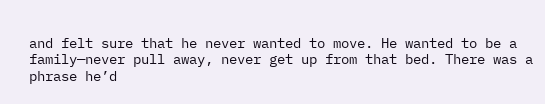and felt sure that he never wanted to move. He wanted to be a family—never pull away, never get up from that bed. There was a phrase he’d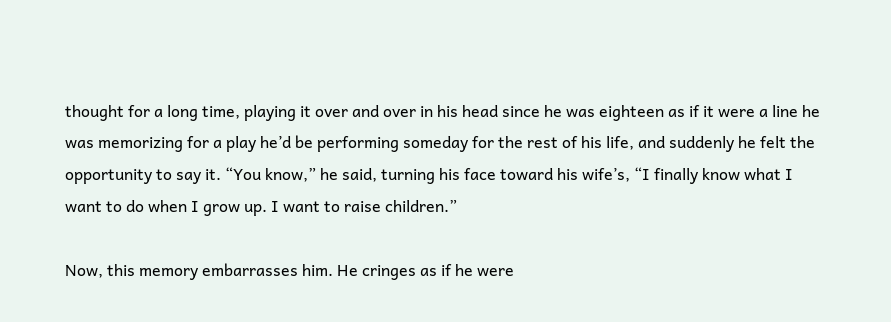thought for a long time, playing it over and over in his head since he was eighteen as if it were a line he was memorizing for a play he’d be performing someday for the rest of his life, and suddenly he felt the opportunity to say it. “You know,” he said, turning his face toward his wife’s, “I finally know what I want to do when I grow up. I want to raise children.”

Now, this memory embarrasses him. He cringes as if he were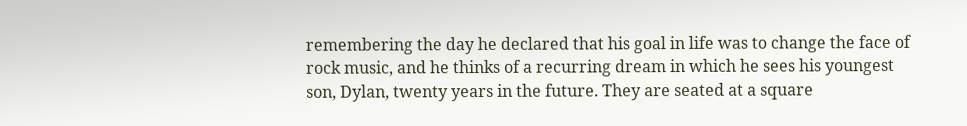remembering the day he declared that his goal in life was to change the face of rock music, and he thinks of a recurring dream in which he sees his youngest son, Dylan, twenty years in the future. They are seated at a square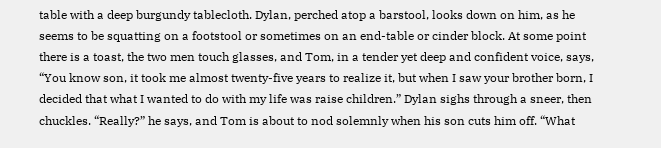table with a deep burgundy tablecloth. Dylan, perched atop a barstool, looks down on him, as he seems to be squatting on a footstool or sometimes on an end-table or cinder block. At some point there is a toast, the two men touch glasses, and Tom, in a tender yet deep and confident voice, says, “You know son, it took me almost twenty-five years to realize it, but when I saw your brother born, I decided that what I wanted to do with my life was raise children.” Dylan sighs through a sneer, then chuckles. “Really?” he says, and Tom is about to nod solemnly when his son cuts him off. “What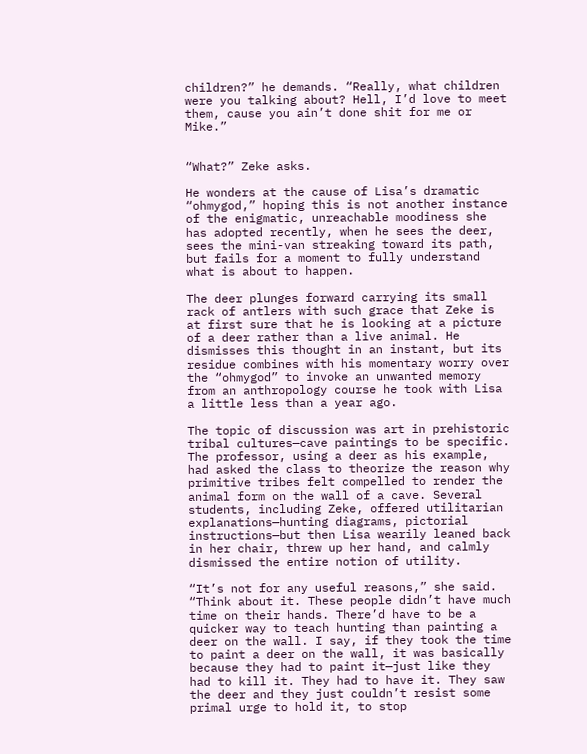children?” he demands. “Really, what children were you talking about? Hell, I’d love to meet them, cause you ain’t done shit for me or Mike.”


“What?” Zeke asks.

He wonders at the cause of Lisa’s dramatic “ohmygod,” hoping this is not another instance of the enigmatic, unreachable moodiness she has adopted recently, when he sees the deer, sees the mini-van streaking toward its path, but fails for a moment to fully understand what is about to happen.

The deer plunges forward carrying its small rack of antlers with such grace that Zeke is at first sure that he is looking at a picture of a deer rather than a live animal. He dismisses this thought in an instant, but its residue combines with his momentary worry over the “ohmygod” to invoke an unwanted memory from an anthropology course he took with Lisa a little less than a year ago.

The topic of discussion was art in prehistoric tribal cultures—cave paintings to be specific. The professor, using a deer as his example, had asked the class to theorize the reason why primitive tribes felt compelled to render the animal form on the wall of a cave. Several students, including Zeke, offered utilitarian explanations—hunting diagrams, pictorial instructions—but then Lisa wearily leaned back in her chair, threw up her hand, and calmly dismissed the entire notion of utility.

“It’s not for any useful reasons,” she said. “Think about it. These people didn’t have much time on their hands. There’d have to be a quicker way to teach hunting than painting a deer on the wall. I say, if they took the time to paint a deer on the wall, it was basically because they had to paint it—just like they had to kill it. They had to have it. They saw the deer and they just couldn’t resist some primal urge to hold it, to stop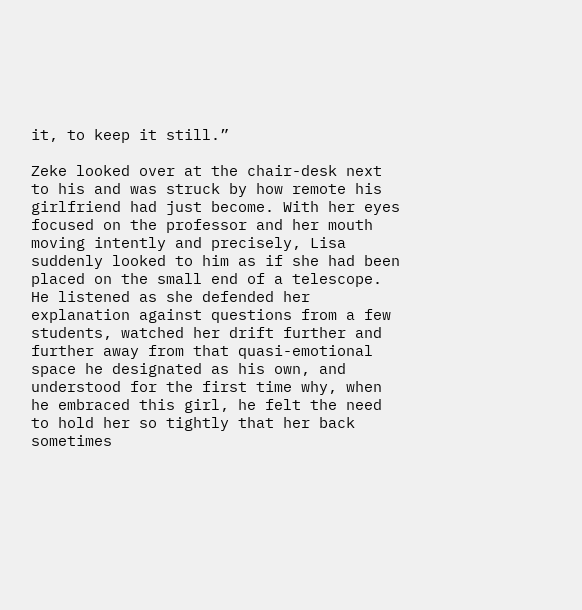it, to keep it still.”

Zeke looked over at the chair-desk next to his and was struck by how remote his girlfriend had just become. With her eyes focused on the professor and her mouth moving intently and precisely, Lisa suddenly looked to him as if she had been placed on the small end of a telescope. He listened as she defended her explanation against questions from a few students, watched her drift further and further away from that quasi-emotional space he designated as his own, and understood for the first time why, when he embraced this girl, he felt the need to hold her so tightly that her back sometimes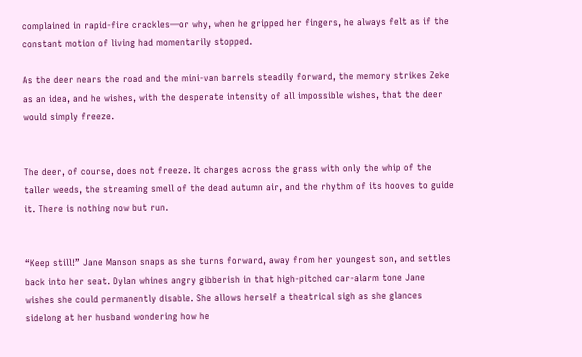complained in rapid-fire crackles—or why, when he gripped her fingers, he always felt as if the constant motion of living had momentarily stopped.

As the deer nears the road and the mini-van barrels steadily forward, the memory strikes Zeke as an idea, and he wishes, with the desperate intensity of all impossible wishes, that the deer would simply freeze.


The deer, of course, does not freeze. It charges across the grass with only the whip of the taller weeds, the streaming smell of the dead autumn air, and the rhythm of its hooves to guide it. There is nothing now but run.


“Keep still!” Jane Manson snaps as she turns forward, away from her youngest son, and settles back into her seat. Dylan whines angry gibberish in that high-pitched car-alarm tone Jane wishes she could permanently disable. She allows herself a theatrical sigh as she glances sidelong at her husband wondering how he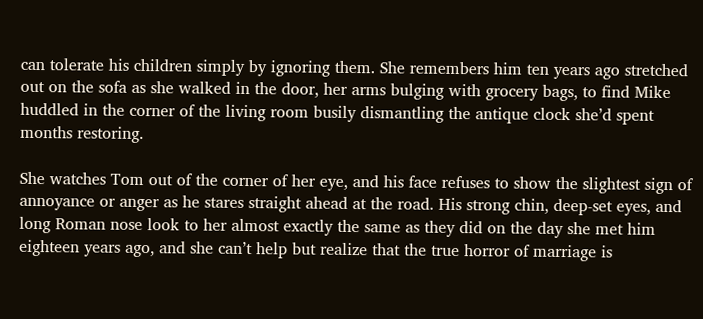can tolerate his children simply by ignoring them. She remembers him ten years ago stretched out on the sofa as she walked in the door, her arms bulging with grocery bags, to find Mike huddled in the corner of the living room busily dismantling the antique clock she’d spent months restoring.

She watches Tom out of the corner of her eye, and his face refuses to show the slightest sign of annoyance or anger as he stares straight ahead at the road. His strong chin, deep-set eyes, and long Roman nose look to her almost exactly the same as they did on the day she met him eighteen years ago, and she can’t help but realize that the true horror of marriage is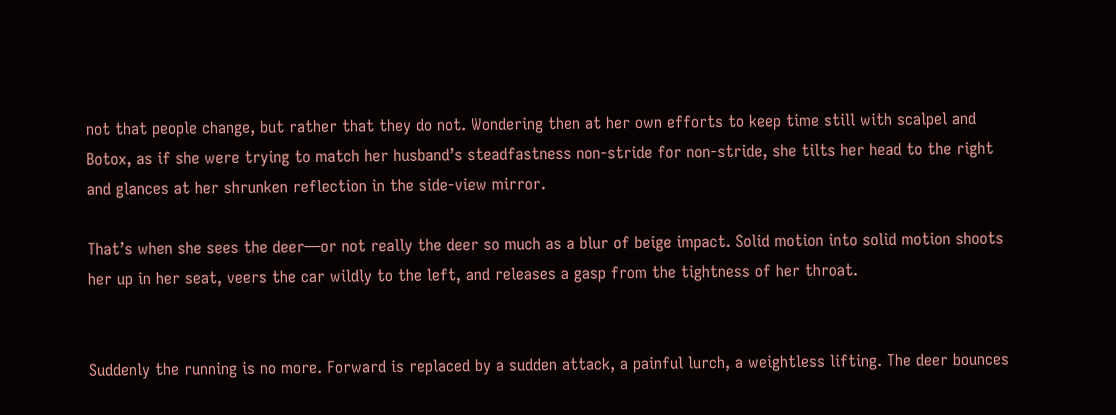not that people change, but rather that they do not. Wondering then at her own efforts to keep time still with scalpel and Botox, as if she were trying to match her husband’s steadfastness non-stride for non-stride, she tilts her head to the right and glances at her shrunken reflection in the side-view mirror.

That’s when she sees the deer—or not really the deer so much as a blur of beige impact. Solid motion into solid motion shoots her up in her seat, veers the car wildly to the left, and releases a gasp from the tightness of her throat.


Suddenly the running is no more. Forward is replaced by a sudden attack, a painful lurch, a weightless lifting. The deer bounces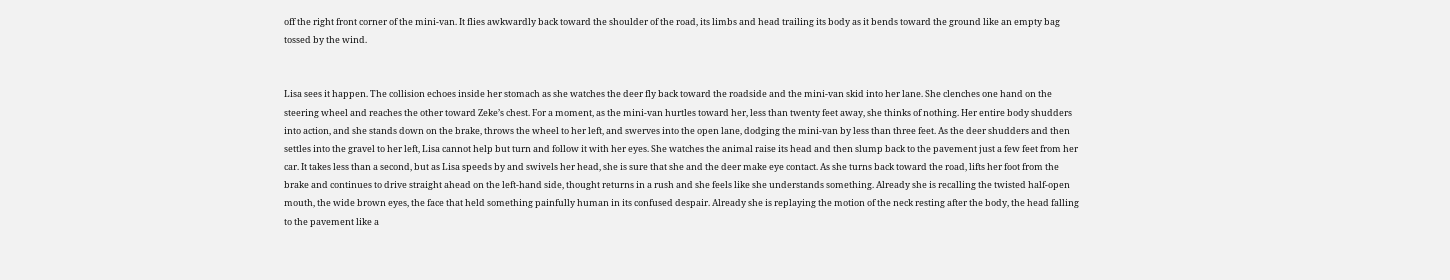off the right front corner of the mini-van. It flies awkwardly back toward the shoulder of the road, its limbs and head trailing its body as it bends toward the ground like an empty bag tossed by the wind.


Lisa sees it happen. The collision echoes inside her stomach as she watches the deer fly back toward the roadside and the mini-van skid into her lane. She clenches one hand on the steering wheel and reaches the other toward Zeke’s chest. For a moment, as the mini-van hurtles toward her, less than twenty feet away, she thinks of nothing. Her entire body shudders into action, and she stands down on the brake, throws the wheel to her left, and swerves into the open lane, dodging the mini-van by less than three feet. As the deer shudders and then settles into the gravel to her left, Lisa cannot help but turn and follow it with her eyes. She watches the animal raise its head and then slump back to the pavement just a few feet from her car. It takes less than a second, but as Lisa speeds by and swivels her head, she is sure that she and the deer make eye contact. As she turns back toward the road, lifts her foot from the brake and continues to drive straight ahead on the left-hand side, thought returns in a rush and she feels like she understands something. Already she is recalling the twisted half-open mouth, the wide brown eyes, the face that held something painfully human in its confused despair. Already she is replaying the motion of the neck resting after the body, the head falling to the pavement like a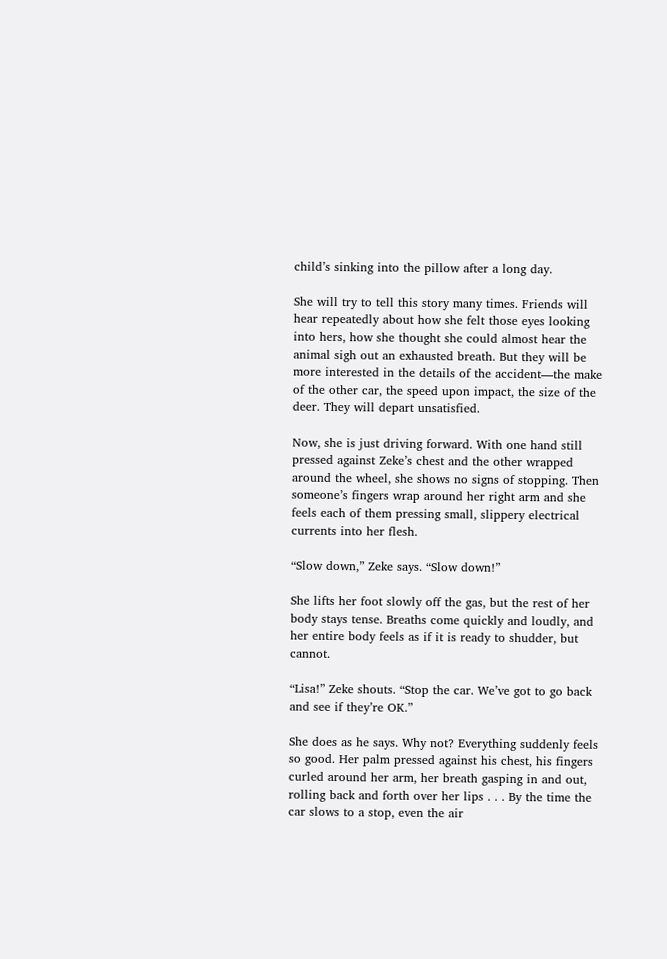child’s sinking into the pillow after a long day.

She will try to tell this story many times. Friends will hear repeatedly about how she felt those eyes looking into hers, how she thought she could almost hear the animal sigh out an exhausted breath. But they will be more interested in the details of the accident—the make of the other car, the speed upon impact, the size of the deer. They will depart unsatisfied.

Now, she is just driving forward. With one hand still pressed against Zeke’s chest and the other wrapped around the wheel, she shows no signs of stopping. Then someone’s fingers wrap around her right arm and she feels each of them pressing small, slippery electrical currents into her flesh.

“Slow down,” Zeke says. “Slow down!”

She lifts her foot slowly off the gas, but the rest of her body stays tense. Breaths come quickly and loudly, and her entire body feels as if it is ready to shudder, but cannot.

“Lisa!” Zeke shouts. “Stop the car. We’ve got to go back and see if they’re OK.”

She does as he says. Why not? Everything suddenly feels so good. Her palm pressed against his chest, his fingers curled around her arm, her breath gasping in and out, rolling back and forth over her lips . . . By the time the car slows to a stop, even the air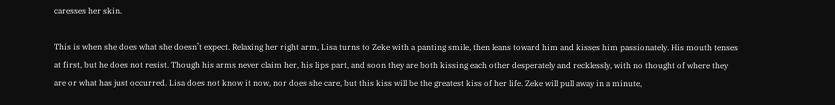caresses her skin.

This is when she does what she doesn’t expect. Relaxing her right arm, Lisa turns to Zeke with a panting smile, then leans toward him and kisses him passionately. His mouth tenses at first, but he does not resist. Though his arms never claim her, his lips part, and soon they are both kissing each other desperately and recklessly, with no thought of where they are or what has just occurred. Lisa does not know it now, nor does she care, but this kiss will be the greatest kiss of her life. Zeke will pull away in a minute,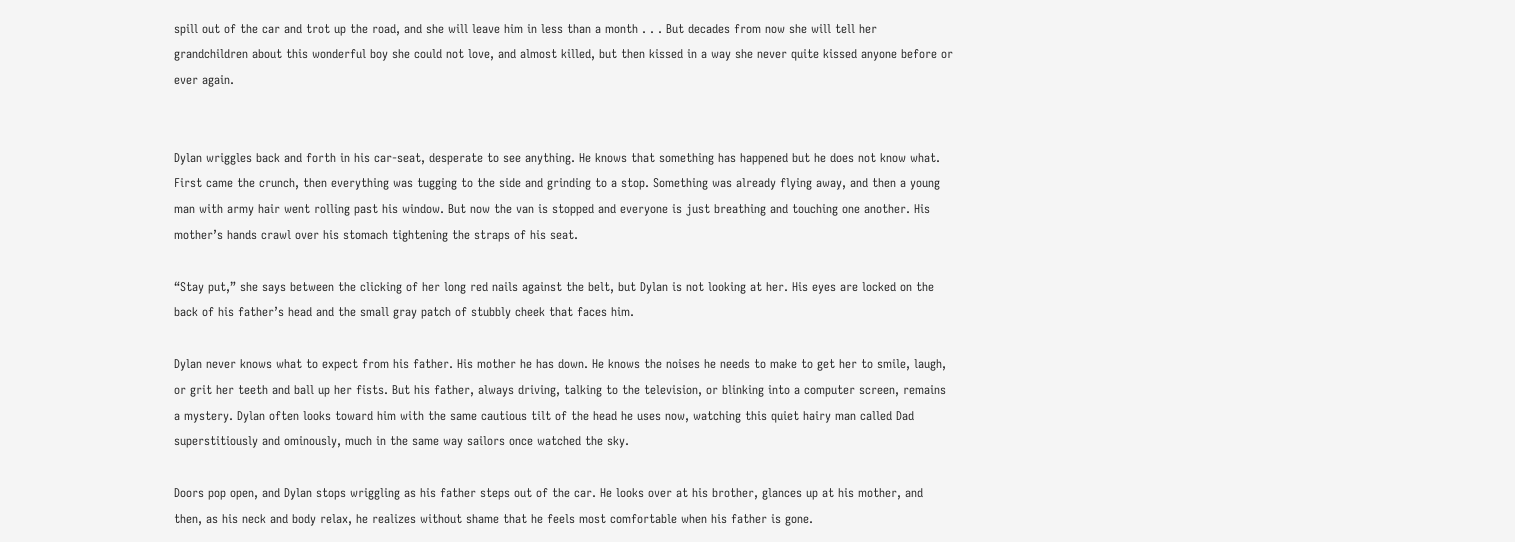spill out of the car and trot up the road, and she will leave him in less than a month . . . But decades from now she will tell her grandchildren about this wonderful boy she could not love, and almost killed, but then kissed in a way she never quite kissed anyone before or ever again.


Dylan wriggles back and forth in his car-seat, desperate to see anything. He knows that something has happened but he does not know what. First came the crunch, then everything was tugging to the side and grinding to a stop. Something was already flying away, and then a young man with army hair went rolling past his window. But now the van is stopped and everyone is just breathing and touching one another. His mother’s hands crawl over his stomach tightening the straps of his seat.

“Stay put,” she says between the clicking of her long red nails against the belt, but Dylan is not looking at her. His eyes are locked on the back of his father’s head and the small gray patch of stubbly cheek that faces him.

Dylan never knows what to expect from his father. His mother he has down. He knows the noises he needs to make to get her to smile, laugh, or grit her teeth and ball up her fists. But his father, always driving, talking to the television, or blinking into a computer screen, remains a mystery. Dylan often looks toward him with the same cautious tilt of the head he uses now, watching this quiet hairy man called Dad superstitiously and ominously, much in the same way sailors once watched the sky.

Doors pop open, and Dylan stops wriggling as his father steps out of the car. He looks over at his brother, glances up at his mother, and then, as his neck and body relax, he realizes without shame that he feels most comfortable when his father is gone.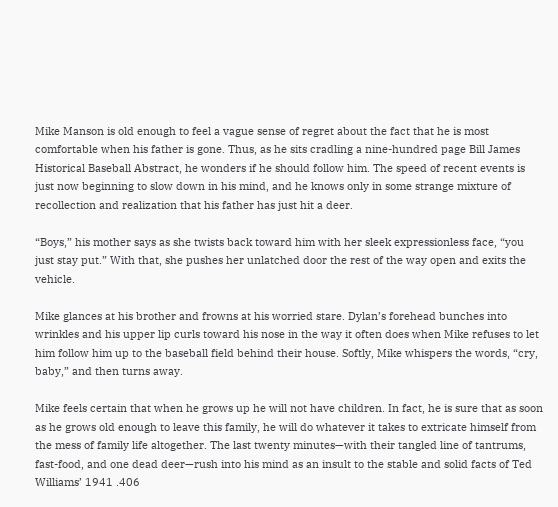Mike Manson is old enough to feel a vague sense of regret about the fact that he is most comfortable when his father is gone. Thus, as he sits cradling a nine-hundred page Bill James Historical Baseball Abstract, he wonders if he should follow him. The speed of recent events is just now beginning to slow down in his mind, and he knows only in some strange mixture of recollection and realization that his father has just hit a deer.

“Boys,” his mother says as she twists back toward him with her sleek expressionless face, “you just stay put.” With that, she pushes her unlatched door the rest of the way open and exits the vehicle.

Mike glances at his brother and frowns at his worried stare. Dylan’s forehead bunches into wrinkles and his upper lip curls toward his nose in the way it often does when Mike refuses to let him follow him up to the baseball field behind their house. Softly, Mike whispers the words, “cry, baby,” and then turns away.

Mike feels certain that when he grows up he will not have children. In fact, he is sure that as soon as he grows old enough to leave this family, he will do whatever it takes to extricate himself from the mess of family life altogether. The last twenty minutes—with their tangled line of tantrums, fast-food, and one dead deer—rush into his mind as an insult to the stable and solid facts of Ted Williams’ 1941 .406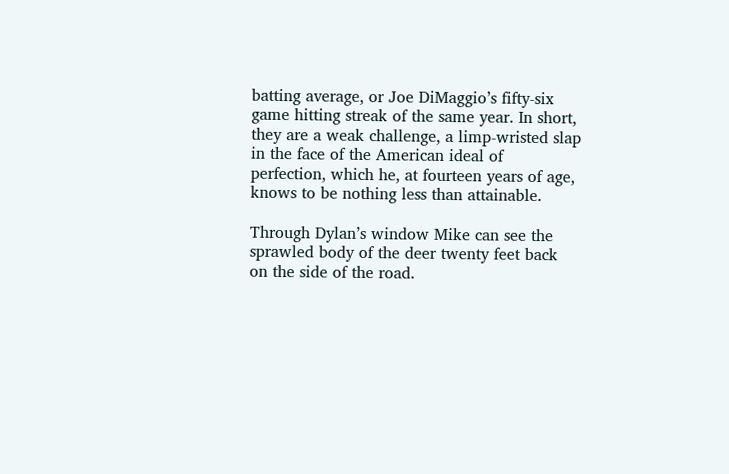batting average, or Joe DiMaggio’s fifty-six game hitting streak of the same year. In short, they are a weak challenge, a limp-wristed slap in the face of the American ideal of perfection, which he, at fourteen years of age, knows to be nothing less than attainable.

Through Dylan’s window Mike can see the sprawled body of the deer twenty feet back on the side of the road.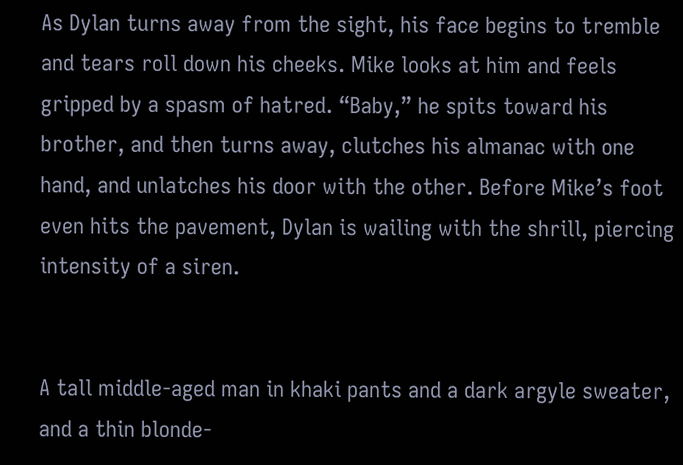As Dylan turns away from the sight, his face begins to tremble and tears roll down his cheeks. Mike looks at him and feels gripped by a spasm of hatred. “Baby,” he spits toward his brother, and then turns away, clutches his almanac with one hand, and unlatches his door with the other. Before Mike’s foot even hits the pavement, Dylan is wailing with the shrill, piercing intensity of a siren.


A tall middle-aged man in khaki pants and a dark argyle sweater, and a thin blonde-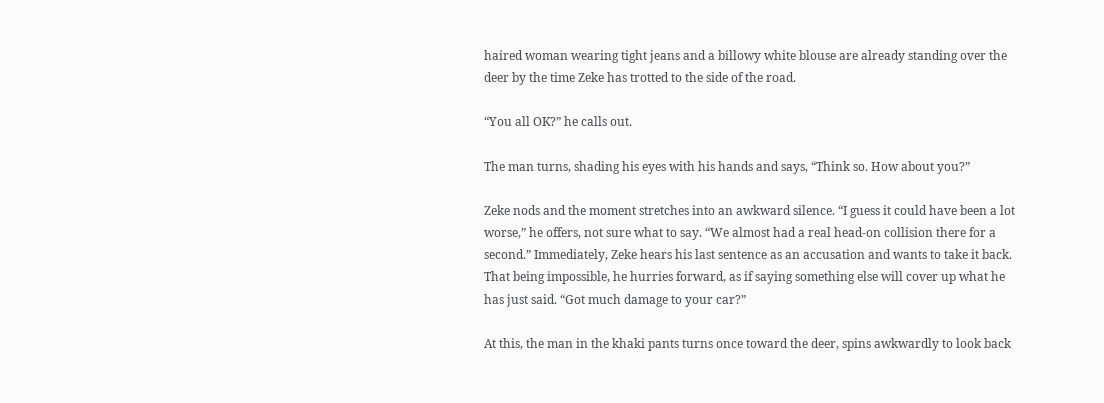haired woman wearing tight jeans and a billowy white blouse are already standing over the deer by the time Zeke has trotted to the side of the road.

“You all OK?” he calls out.

The man turns, shading his eyes with his hands and says, “Think so. How about you?”

Zeke nods and the moment stretches into an awkward silence. “I guess it could have been a lot worse,” he offers, not sure what to say. “We almost had a real head-on collision there for a second.” Immediately, Zeke hears his last sentence as an accusation and wants to take it back. That being impossible, he hurries forward, as if saying something else will cover up what he has just said. “Got much damage to your car?”

At this, the man in the khaki pants turns once toward the deer, spins awkwardly to look back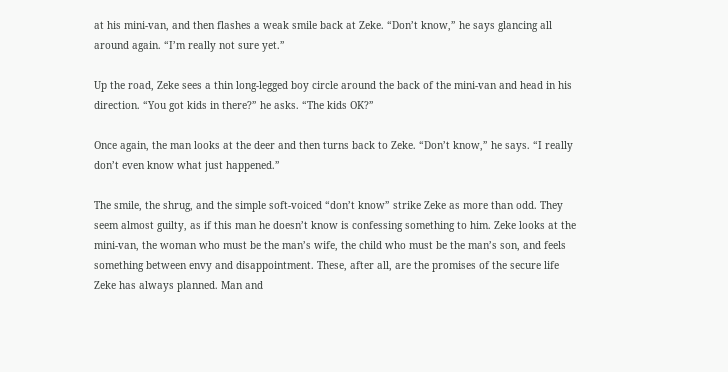at his mini-van, and then flashes a weak smile back at Zeke. “Don’t know,” he says glancing all around again. “I’m really not sure yet.”

Up the road, Zeke sees a thin long-legged boy circle around the back of the mini-van and head in his direction. “You got kids in there?” he asks. “The kids OK?”

Once again, the man looks at the deer and then turns back to Zeke. “Don’t know,” he says. “I really don’t even know what just happened.”

The smile, the shrug, and the simple soft-voiced “don’t know” strike Zeke as more than odd. They seem almost guilty, as if this man he doesn’t know is confessing something to him. Zeke looks at the mini-van, the woman who must be the man’s wife, the child who must be the man’s son, and feels something between envy and disappointment. These, after all, are the promises of the secure life Zeke has always planned. Man and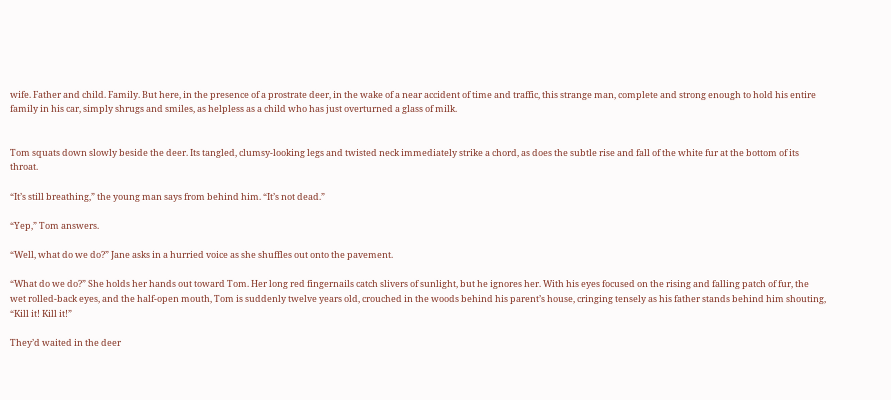wife. Father and child. Family. But here, in the presence of a prostrate deer, in the wake of a near accident of time and traffic, this strange man, complete and strong enough to hold his entire family in his car, simply shrugs and smiles, as helpless as a child who has just overturned a glass of milk.


Tom squats down slowly beside the deer. Its tangled, clumsy-looking legs and twisted neck immediately strike a chord, as does the subtle rise and fall of the white fur at the bottom of its throat.

“It’s still breathing,” the young man says from behind him. “It’s not dead.”

“Yep,” Tom answers.

“Well, what do we do?” Jane asks in a hurried voice as she shuffles out onto the pavement.

“What do we do?” She holds her hands out toward Tom. Her long red fingernails catch slivers of sunlight, but he ignores her. With his eyes focused on the rising and falling patch of fur, the wet rolled-back eyes, and the half-open mouth, Tom is suddenly twelve years old, crouched in the woods behind his parent’s house, cringing tensely as his father stands behind him shouting, “Kill it! Kill it!”

They’d waited in the deer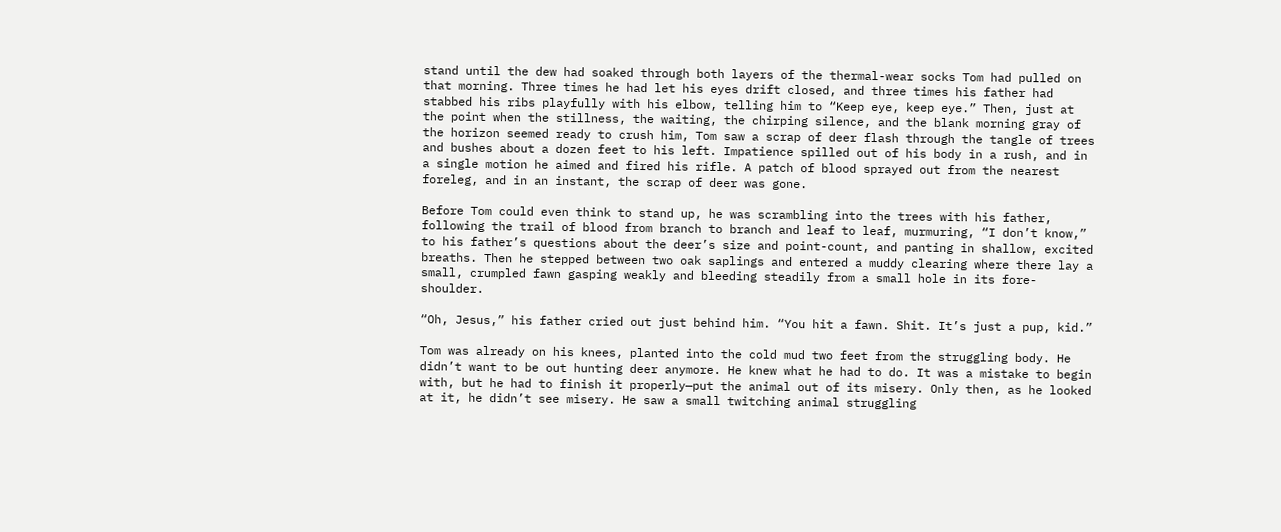stand until the dew had soaked through both layers of the thermal-wear socks Tom had pulled on that morning. Three times he had let his eyes drift closed, and three times his father had stabbed his ribs playfully with his elbow, telling him to “Keep eye, keep eye.” Then, just at the point when the stillness, the waiting, the chirping silence, and the blank morning gray of the horizon seemed ready to crush him, Tom saw a scrap of deer flash through the tangle of trees and bushes about a dozen feet to his left. Impatience spilled out of his body in a rush, and in a single motion he aimed and fired his rifle. A patch of blood sprayed out from the nearest foreleg, and in an instant, the scrap of deer was gone.

Before Tom could even think to stand up, he was scrambling into the trees with his father, following the trail of blood from branch to branch and leaf to leaf, murmuring, “I don’t know,” to his father’s questions about the deer’s size and point-count, and panting in shallow, excited breaths. Then he stepped between two oak saplings and entered a muddy clearing where there lay a small, crumpled fawn gasping weakly and bleeding steadily from a small hole in its fore-shoulder.

“Oh, Jesus,” his father cried out just behind him. “You hit a fawn. Shit. It’s just a pup, kid.”

Tom was already on his knees, planted into the cold mud two feet from the struggling body. He didn’t want to be out hunting deer anymore. He knew what he had to do. It was a mistake to begin with, but he had to finish it properly—put the animal out of its misery. Only then, as he looked at it, he didn’t see misery. He saw a small twitching animal struggling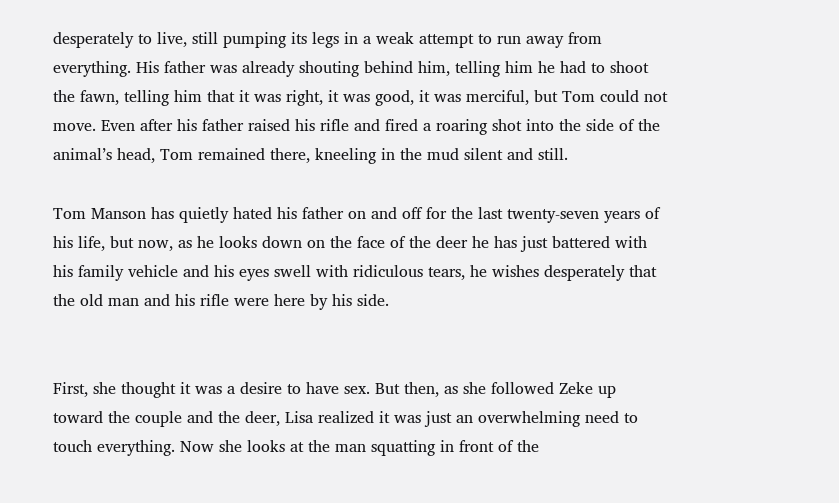desperately to live, still pumping its legs in a weak attempt to run away from everything. His father was already shouting behind him, telling him he had to shoot the fawn, telling him that it was right, it was good, it was merciful, but Tom could not move. Even after his father raised his rifle and fired a roaring shot into the side of the animal’s head, Tom remained there, kneeling in the mud silent and still.

Tom Manson has quietly hated his father on and off for the last twenty-seven years of his life, but now, as he looks down on the face of the deer he has just battered with his family vehicle and his eyes swell with ridiculous tears, he wishes desperately that the old man and his rifle were here by his side.


First, she thought it was a desire to have sex. But then, as she followed Zeke up toward the couple and the deer, Lisa realized it was just an overwhelming need to touch everything. Now she looks at the man squatting in front of the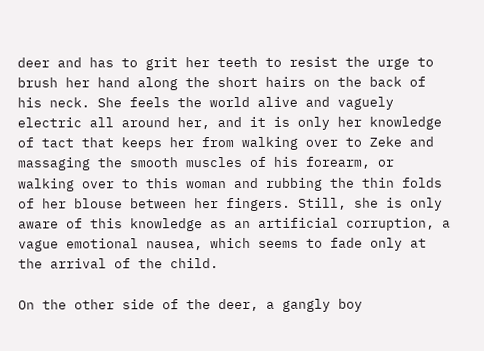deer and has to grit her teeth to resist the urge to brush her hand along the short hairs on the back of his neck. She feels the world alive and vaguely electric all around her, and it is only her knowledge of tact that keeps her from walking over to Zeke and massaging the smooth muscles of his forearm, or walking over to this woman and rubbing the thin folds of her blouse between her fingers. Still, she is only aware of this knowledge as an artificial corruption, a vague emotional nausea, which seems to fade only at the arrival of the child.

On the other side of the deer, a gangly boy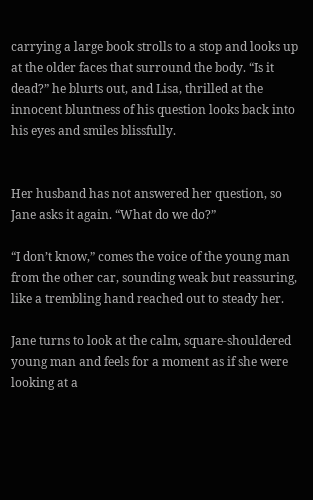carrying a large book strolls to a stop and looks up at the older faces that surround the body. “Is it dead?” he blurts out, and Lisa, thrilled at the innocent bluntness of his question looks back into his eyes and smiles blissfully.


Her husband has not answered her question, so Jane asks it again. “What do we do?”

“I don’t know,” comes the voice of the young man from the other car, sounding weak but reassuring, like a trembling hand reached out to steady her.

Jane turns to look at the calm, square-shouldered young man and feels for a moment as if she were looking at a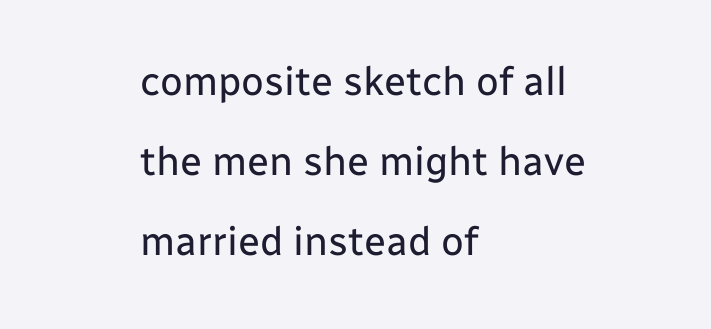composite sketch of all the men she might have married instead of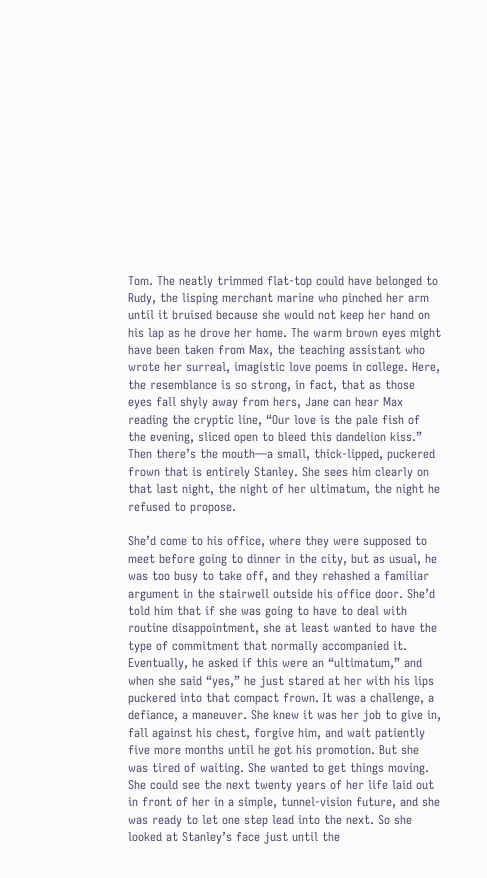Tom. The neatly trimmed flat-top could have belonged to Rudy, the lisping merchant marine who pinched her arm until it bruised because she would not keep her hand on his lap as he drove her home. The warm brown eyes might have been taken from Max, the teaching assistant who wrote her surreal, imagistic love poems in college. Here, the resemblance is so strong, in fact, that as those eyes fall shyly away from hers, Jane can hear Max reading the cryptic line, “Our love is the pale fish of the evening, sliced open to bleed this dandelion kiss.” Then there’s the mouth—a small, thick-lipped, puckered frown that is entirely Stanley. She sees him clearly on that last night, the night of her ultimatum, the night he refused to propose.

She’d come to his office, where they were supposed to meet before going to dinner in the city, but as usual, he was too busy to take off, and they rehashed a familiar argument in the stairwell outside his office door. She’d told him that if she was going to have to deal with routine disappointment, she at least wanted to have the type of commitment that normally accompanied it. Eventually, he asked if this were an “ultimatum,” and when she said “yes,” he just stared at her with his lips puckered into that compact frown. It was a challenge, a defiance, a maneuver. She knew it was her job to give in, fall against his chest, forgive him, and wait patiently five more months until he got his promotion. But she was tired of waiting. She wanted to get things moving. She could see the next twenty years of her life laid out in front of her in a simple, tunnel-vision future, and she was ready to let one step lead into the next. So she looked at Stanley’s face just until the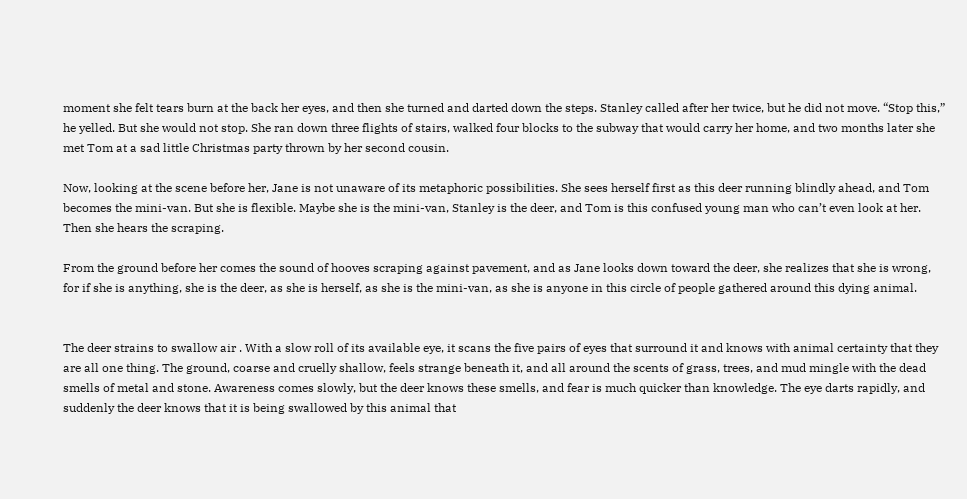moment she felt tears burn at the back her eyes, and then she turned and darted down the steps. Stanley called after her twice, but he did not move. “Stop this,” he yelled. But she would not stop. She ran down three flights of stairs, walked four blocks to the subway that would carry her home, and two months later she met Tom at a sad little Christmas party thrown by her second cousin.

Now, looking at the scene before her, Jane is not unaware of its metaphoric possibilities. She sees herself first as this deer running blindly ahead, and Tom becomes the mini-van. But she is flexible. Maybe she is the mini-van, Stanley is the deer, and Tom is this confused young man who can’t even look at her. Then she hears the scraping.

From the ground before her comes the sound of hooves scraping against pavement, and as Jane looks down toward the deer, she realizes that she is wrong, for if she is anything, she is the deer, as she is herself, as she is the mini-van, as she is anyone in this circle of people gathered around this dying animal.


The deer strains to swallow air . With a slow roll of its available eye, it scans the five pairs of eyes that surround it and knows with animal certainty that they are all one thing. The ground, coarse and cruelly shallow, feels strange beneath it, and all around the scents of grass, trees, and mud mingle with the dead smells of metal and stone. Awareness comes slowly, but the deer knows these smells, and fear is much quicker than knowledge. The eye darts rapidly, and suddenly the deer knows that it is being swallowed by this animal that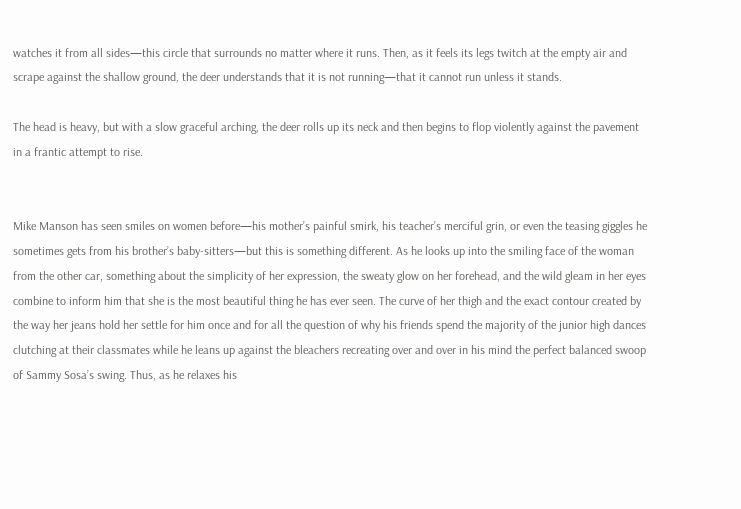watches it from all sides—this circle that surrounds no matter where it runs. Then, as it feels its legs twitch at the empty air and scrape against the shallow ground, the deer understands that it is not running—that it cannot run unless it stands.

The head is heavy, but with a slow graceful arching, the deer rolls up its neck and then begins to flop violently against the pavement in a frantic attempt to rise.


Mike Manson has seen smiles on women before—his mother’s painful smirk, his teacher’s merciful grin, or even the teasing giggles he sometimes gets from his brother’s baby-sitters—but this is something different. As he looks up into the smiling face of the woman from the other car, something about the simplicity of her expression, the sweaty glow on her forehead, and the wild gleam in her eyes combine to inform him that she is the most beautiful thing he has ever seen. The curve of her thigh and the exact contour created by the way her jeans hold her settle for him once and for all the question of why his friends spend the majority of the junior high dances clutching at their classmates while he leans up against the bleachers recreating over and over in his mind the perfect balanced swoop of Sammy Sosa’s swing. Thus, as he relaxes his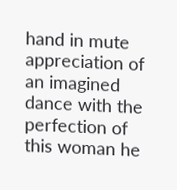hand in mute appreciation of an imagined dance with the perfection of this woman he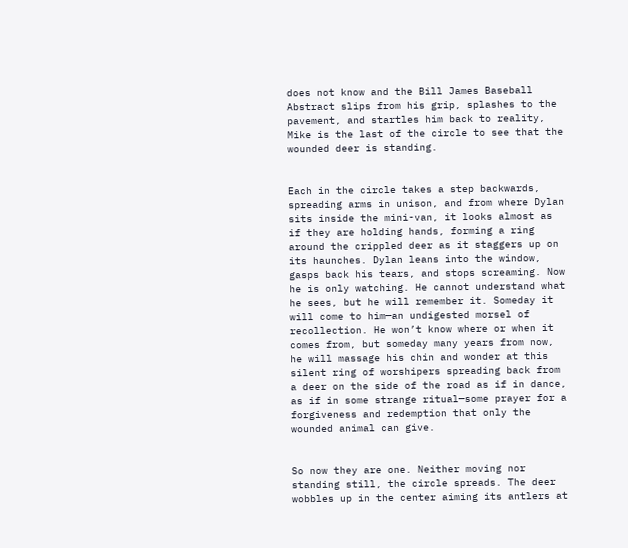does not know and the Bill James Baseball Abstract slips from his grip, splashes to the pavement, and startles him back to reality, Mike is the last of the circle to see that the wounded deer is standing.


Each in the circle takes a step backwards, spreading arms in unison, and from where Dylan sits inside the mini-van, it looks almost as if they are holding hands, forming a ring around the crippled deer as it staggers up on its haunches. Dylan leans into the window, gasps back his tears, and stops screaming. Now he is only watching. He cannot understand what he sees, but he will remember it. Someday it will come to him—an undigested morsel of recollection. He won’t know where or when it comes from, but someday many years from now, he will massage his chin and wonder at this silent ring of worshipers spreading back from a deer on the side of the road as if in dance, as if in some strange ritual—some prayer for a forgiveness and redemption that only the wounded animal can give.


So now they are one. Neither moving nor standing still, the circle spreads. The deer wobbles up in the center aiming its antlers at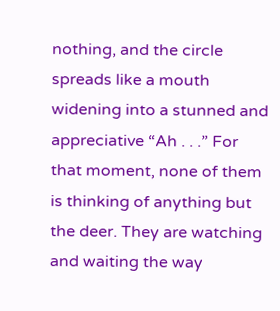nothing, and the circle spreads like a mouth widening into a stunned and appreciative “Ah . . .” For that moment, none of them is thinking of anything but the deer. They are watching and waiting the way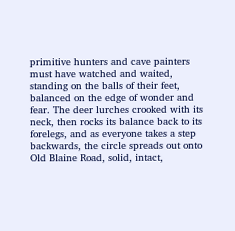primitive hunters and cave painters must have watched and waited, standing on the balls of their feet, balanced on the edge of wonder and fear. The deer lurches crooked with its neck, then rocks its balance back to its forelegs, and as everyone takes a step backwards, the circle spreads out onto Old Blaine Road, solid, intact,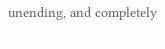unending, and completely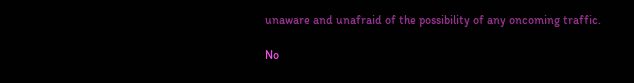unaware and unafraid of the possibility of any oncoming traffic.

No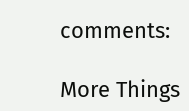comments:

More Things